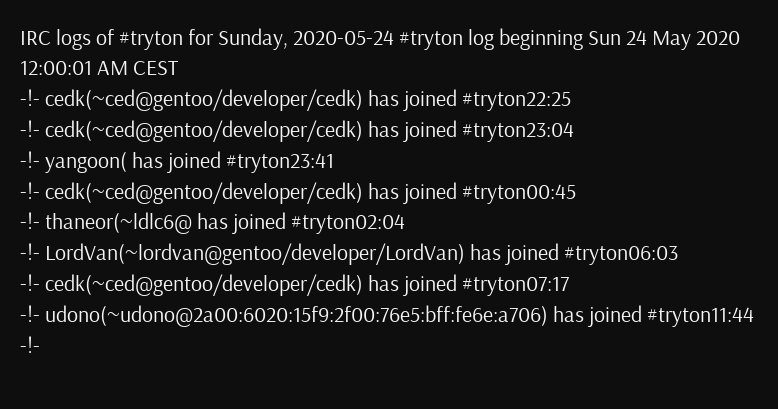IRC logs of #tryton for Sunday, 2020-05-24 #tryton log beginning Sun 24 May 2020 12:00:01 AM CEST
-!- cedk(~ced@gentoo/developer/cedk) has joined #tryton22:25
-!- cedk(~ced@gentoo/developer/cedk) has joined #tryton23:04
-!- yangoon( has joined #tryton23:41
-!- cedk(~ced@gentoo/developer/cedk) has joined #tryton00:45
-!- thaneor(~ldlc6@ has joined #tryton02:04
-!- LordVan(~lordvan@gentoo/developer/LordVan) has joined #tryton06:03
-!- cedk(~ced@gentoo/developer/cedk) has joined #tryton07:17
-!- udono(~udono@2a00:6020:15f9:2f00:76e5:bff:fe6e:a706) has joined #tryton11:44
-!-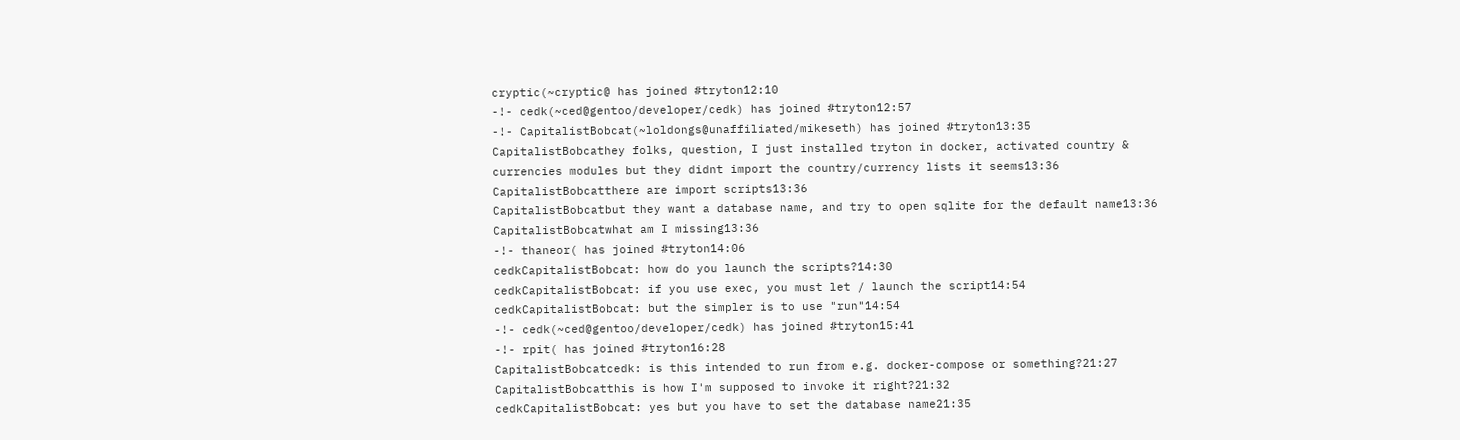cryptic(~cryptic@ has joined #tryton12:10
-!- cedk(~ced@gentoo/developer/cedk) has joined #tryton12:57
-!- CapitalistBobcat(~loldongs@unaffiliated/mikeseth) has joined #tryton13:35
CapitalistBobcathey folks, question, I just installed tryton in docker, activated country & currencies modules but they didnt import the country/currency lists it seems13:36
CapitalistBobcatthere are import scripts13:36
CapitalistBobcatbut they want a database name, and try to open sqlite for the default name13:36
CapitalistBobcatwhat am I missing13:36
-!- thaneor( has joined #tryton14:06
cedkCapitalistBobcat: how do you launch the scripts?14:30
cedkCapitalistBobcat: if you use exec, you must let / launch the script14:54
cedkCapitalistBobcat: but the simpler is to use "run"14:54
-!- cedk(~ced@gentoo/developer/cedk) has joined #tryton15:41
-!- rpit( has joined #tryton16:28
CapitalistBobcatcedk: is this intended to run from e.g. docker-compose or something?21:27
CapitalistBobcatthis is how I'm supposed to invoke it right?21:32
cedkCapitalistBobcat: yes but you have to set the database name21:35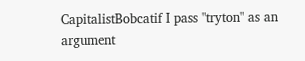CapitalistBobcatif I pass "tryton" as an argument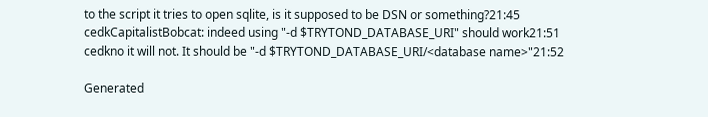to the script it tries to open sqlite, is it supposed to be DSN or something?21:45
cedkCapitalistBobcat: indeed using "-d $TRYTOND_DATABASE_URI" should work21:51
cedkno it will not. It should be "-d $TRYTOND_DATABASE_URI/<database name>"21:52

Generated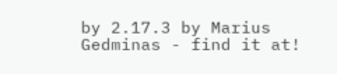by 2.17.3 by Marius Gedminas - find it at!